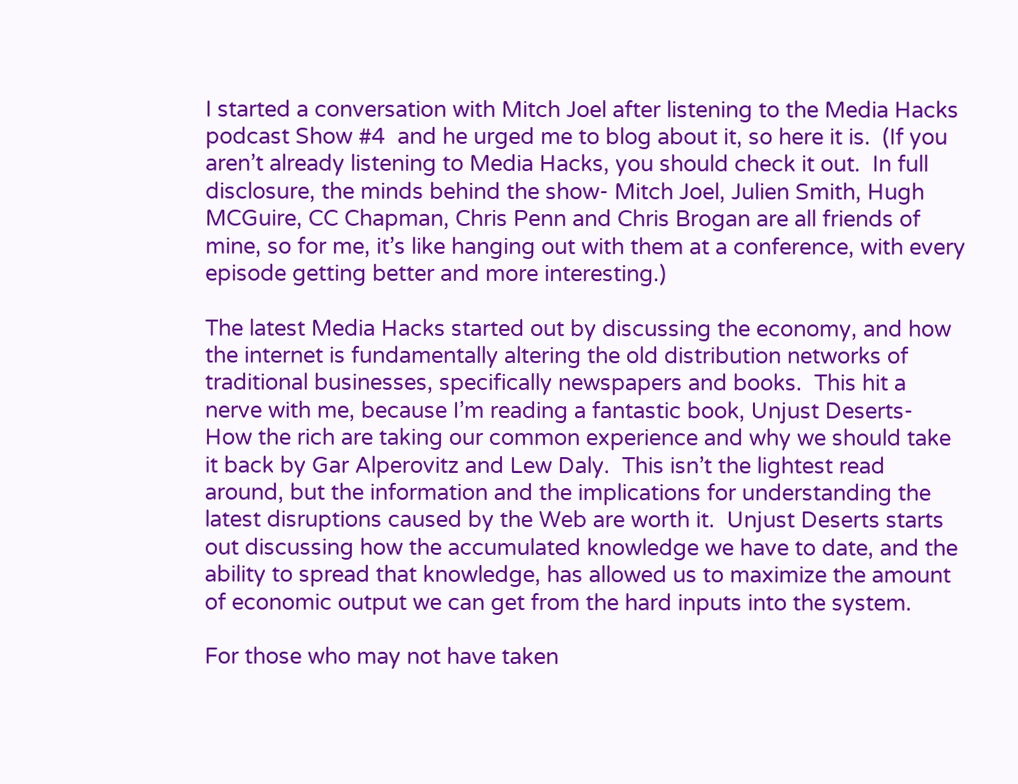I started a conversation with Mitch Joel after listening to the Media Hacks podcast Show #4  and he urged me to blog about it, so here it is.  (If you aren’t already listening to Media Hacks, you should check it out.  In full disclosure, the minds behind the show- Mitch Joel, Julien Smith, Hugh MCGuire, CC Chapman, Chris Penn and Chris Brogan are all friends of mine, so for me, it’s like hanging out with them at a conference, with every episode getting better and more interesting.)

The latest Media Hacks started out by discussing the economy, and how the internet is fundamentally altering the old distribution networks of traditional businesses, specifically newspapers and books.  This hit a nerve with me, because I’m reading a fantastic book, Unjust Deserts- How the rich are taking our common experience and why we should take it back by Gar Alperovitz and Lew Daly.  This isn’t the lightest read around, but the information and the implications for understanding the latest disruptions caused by the Web are worth it.  Unjust Deserts starts out discussing how the accumulated knowledge we have to date, and the ability to spread that knowledge, has allowed us to maximize the amount of economic output we can get from the hard inputs into the system.

For those who may not have taken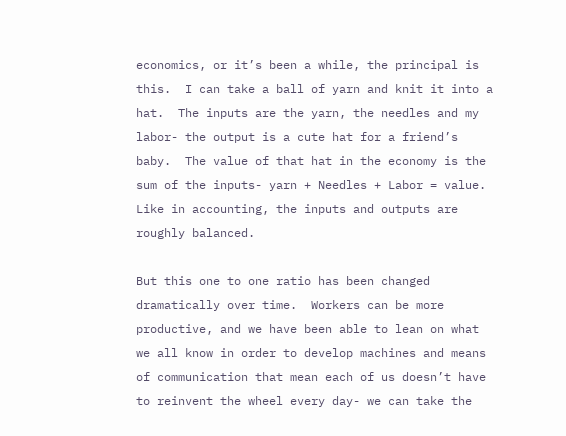economics, or it’s been a while, the principal is this.  I can take a ball of yarn and knit it into a hat.  The inputs are the yarn, the needles and my labor- the output is a cute hat for a friend’s baby.  The value of that hat in the economy is the sum of the inputs- yarn + Needles + Labor = value.  Like in accounting, the inputs and outputs are roughly balanced.

But this one to one ratio has been changed dramatically over time.  Workers can be more productive, and we have been able to lean on what we all know in order to develop machines and means of communication that mean each of us doesn’t have to reinvent the wheel every day- we can take the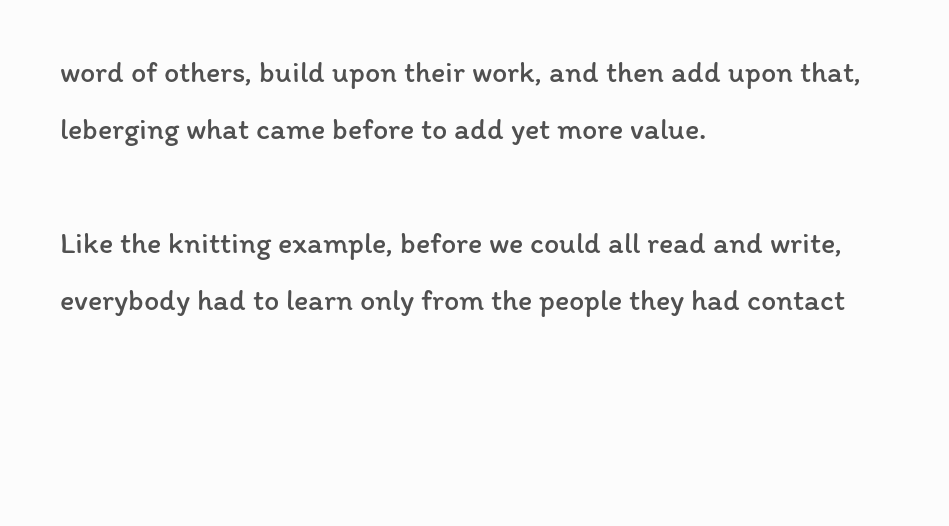word of others, build upon their work, and then add upon that, leberging what came before to add yet more value.

Like the knitting example, before we could all read and write, everybody had to learn only from the people they had contact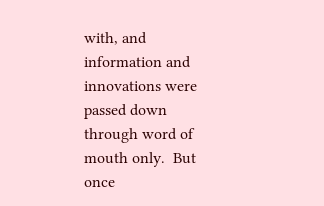with, and information and innovations were passed down through word of mouth only.  But once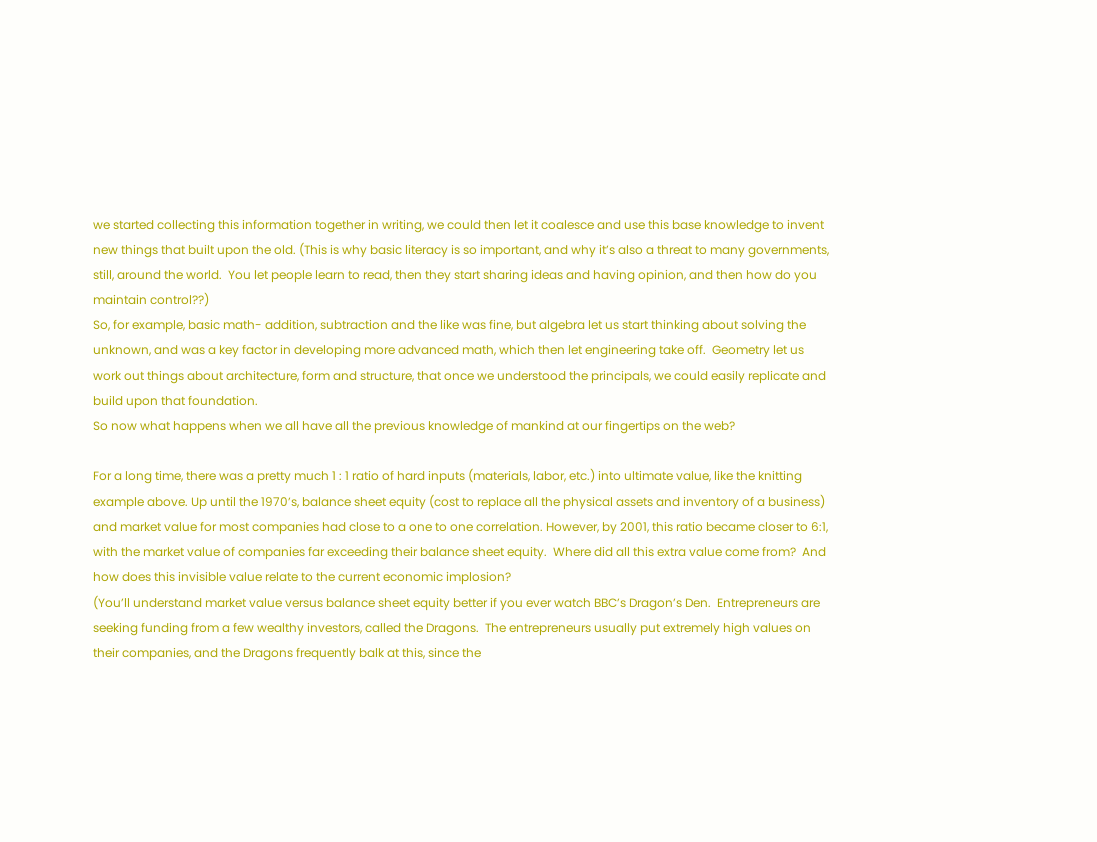we started collecting this information together in writing, we could then let it coalesce and use this base knowledge to invent new things that built upon the old. (This is why basic literacy is so important, and why it’s also a threat to many governments, still, around the world.  You let people learn to read, then they start sharing ideas and having opinion, and then how do you maintain control??)
So, for example, basic math- addition, subtraction and the like was fine, but algebra let us start thinking about solving the unknown, and was a key factor in developing more advanced math, which then let engineering take off.  Geometry let us work out things about architecture, form and structure, that once we understood the principals, we could easily replicate and build upon that foundation.
So now what happens when we all have all the previous knowledge of mankind at our fingertips on the web?

For a long time, there was a pretty much 1 : 1 ratio of hard inputs (materials, labor, etc.) into ultimate value, like the knitting example above. Up until the 1970’s, balance sheet equity (cost to replace all the physical assets and inventory of a business) and market value for most companies had close to a one to one correlation. However, by 2001, this ratio became closer to 6:1, with the market value of companies far exceeding their balance sheet equity.  Where did all this extra value come from?  And how does this invisible value relate to the current economic implosion?
(You’ll understand market value versus balance sheet equity better if you ever watch BBC’s Dragon’s Den.  Entrepreneurs are seeking funding from a few wealthy investors, called the Dragons.  The entrepreneurs usually put extremely high values on their companies, and the Dragons frequently balk at this, since the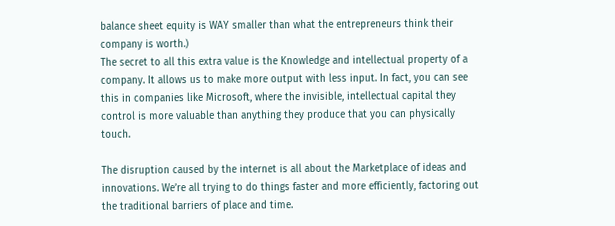balance sheet equity is WAY smaller than what the entrepreneurs think their company is worth.)
The secret to all this extra value is the Knowledge and intellectual property of a company. It allows us to make more output with less input. In fact, you can see this in companies like Microsoft, where the invisible, intellectual capital they control is more valuable than anything they produce that you can physically touch.

The disruption caused by the internet is all about the Marketplace of ideas and innovations. We’re all trying to do things faster and more efficiently, factoring out the traditional barriers of place and time.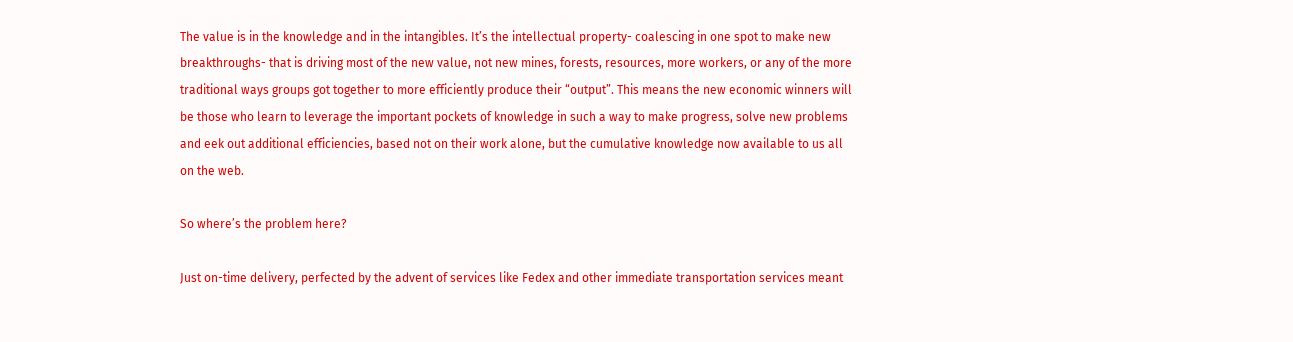The value is in the knowledge and in the intangibles. It’s the intellectual property- coalescing in one spot to make new breakthroughs- that is driving most of the new value, not new mines, forests, resources, more workers, or any of the more traditional ways groups got together to more efficiently produce their “output”. This means the new economic winners will be those who learn to leverage the important pockets of knowledge in such a way to make progress, solve new problems and eek out additional efficiencies, based not on their work alone, but the cumulative knowledge now available to us all on the web.

So where’s the problem here?

Just on-time delivery, perfected by the advent of services like Fedex and other immediate transportation services meant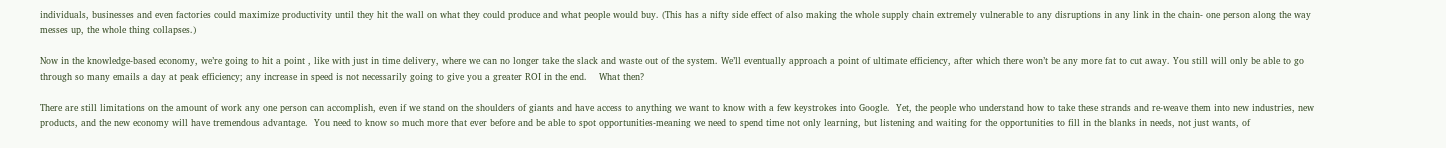individuals, businesses and even factories could maximize productivity until they hit the wall on what they could produce and what people would buy. (This has a nifty side effect of also making the whole supply chain extremely vulnerable to any disruptions in any link in the chain- one person along the way messes up, the whole thing collapses.)

Now in the knowledge-based economy, we’re going to hit a point , like with just in time delivery, where we can no longer take the slack and waste out of the system. We’ll eventually approach a point of ultimate efficiency, after which there won’t be any more fat to cut away. You still will only be able to go through so many emails a day at peak efficiency; any increase in speed is not necessarily going to give you a greater ROI in the end.    What then?

There are still limitations on the amount of work any one person can accomplish, even if we stand on the shoulders of giants and have access to anything we want to know with a few keystrokes into Google.  Yet, the people who understand how to take these strands and re-weave them into new industries, new products, and the new economy will have tremendous advantage.  You need to know so much more that ever before and be able to spot opportunities-meaning we need to spend time not only learning, but listening and waiting for the opportunities to fill in the blanks in needs, not just wants, of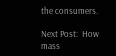the consumers.

Next Post:  How mass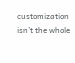customization isn’t the whole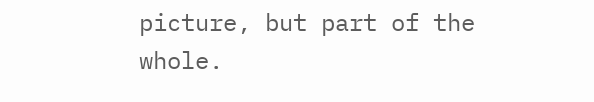picture, but part of the whole.